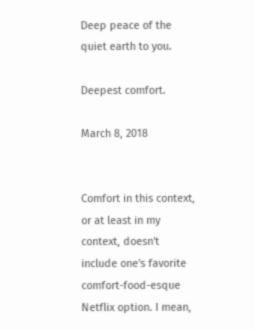Deep peace of the quiet earth to you.

Deepest comfort.

March 8, 2018


Comfort in this context, or at least in my context, doesn't include one's favorite comfort-food-esque Netflix option. I mean,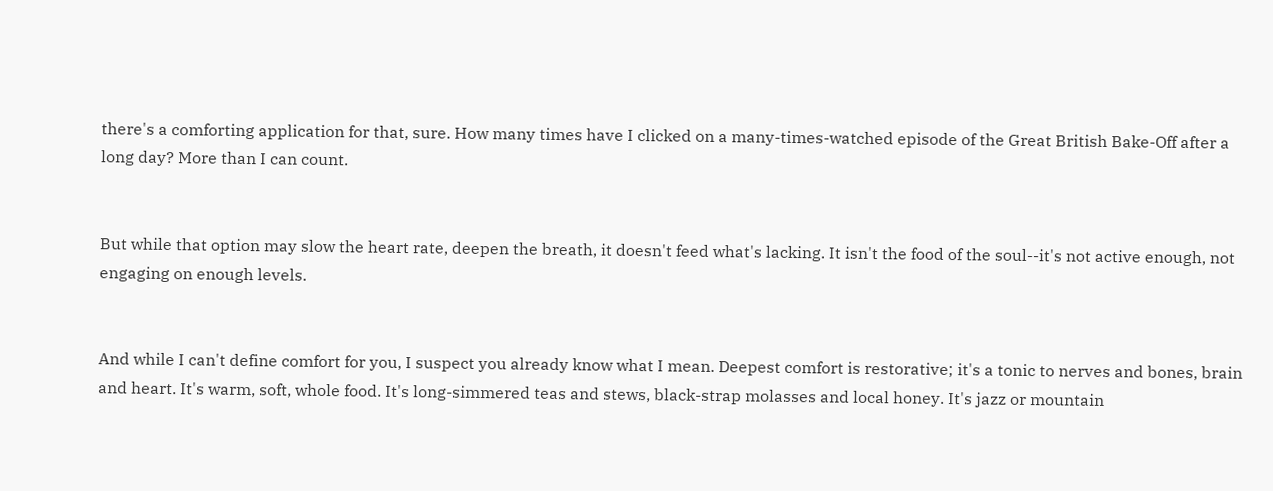there's a comforting application for that, sure. How many times have I clicked on a many-times-watched episode of the Great British Bake-Off after a long day? More than I can count.


But while that option may slow the heart rate, deepen the breath, it doesn't feed what's lacking. It isn't the food of the soul--it's not active enough, not engaging on enough levels.


And while I can't define comfort for you, I suspect you already know what I mean. Deepest comfort is restorative; it's a tonic to nerves and bones, brain and heart. It's warm, soft, whole food. It's long-simmered teas and stews, black-strap molasses and local honey. It's jazz or mountain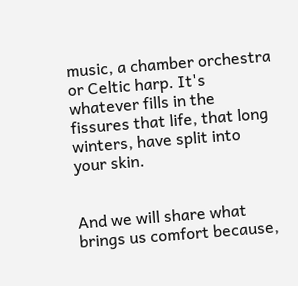music, a chamber orchestra or Celtic harp. It's whatever fills in the fissures that life, that long winters, have split into your skin.


And we will share what brings us comfort because,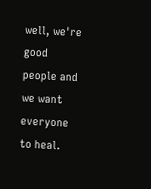well, we're good people and we want everyone to heal.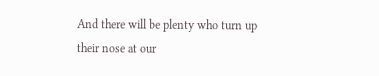And there will be plenty who turn up their nose at our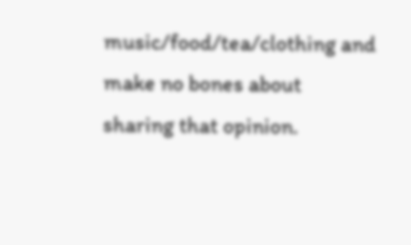music/food/tea/clothing and make no bones about sharing that opinion.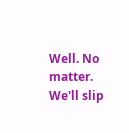Well. No matter. We'll slip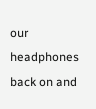our headphones back on and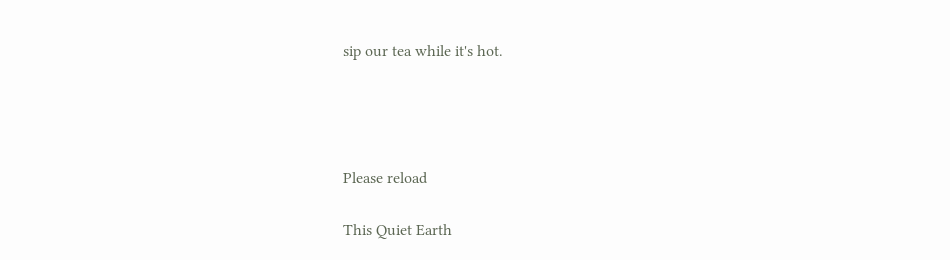sip our tea while it's hot.




Please reload

This Quiet Earth